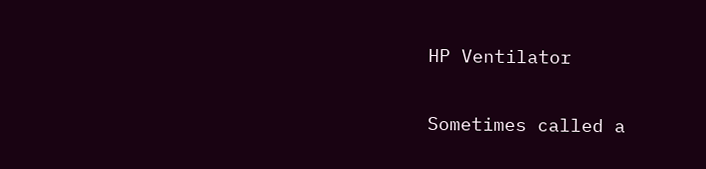HP Ventilator

Sometimes called a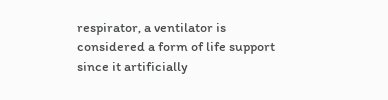respirator, a ventilator is considered a form of life support since it artificially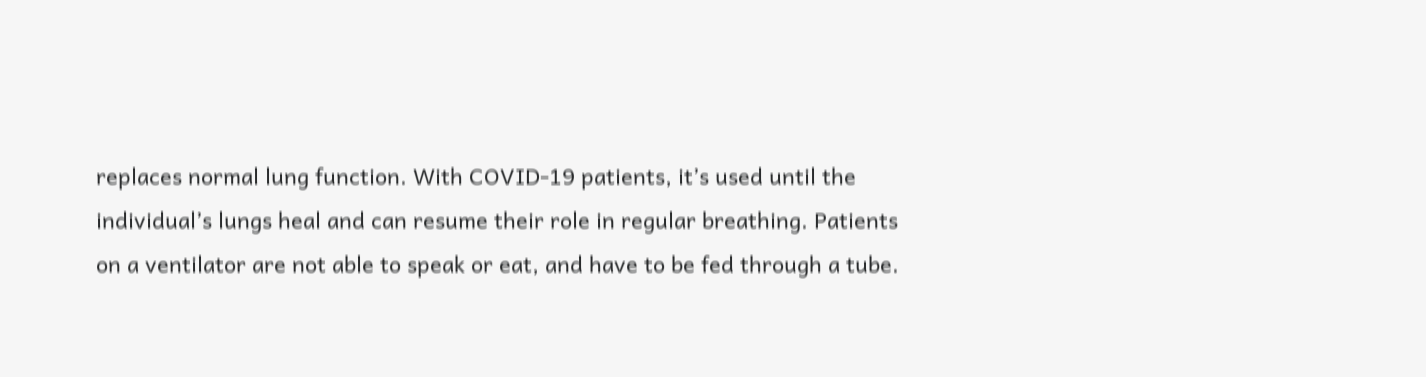replaces normal lung function. With COVID-19 patients, it’s used until the individual’s lungs heal and can resume their role in regular breathing. Patients on a ventilator are not able to speak or eat, and have to be fed through a tube.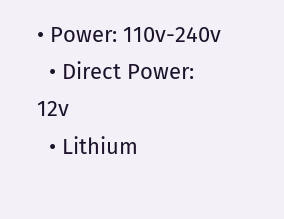• Power: 110v-240v
  • Direct Power: 12v
  • Lithium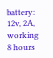battery: 12v, 2A, working 8 hours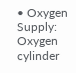• Oxygen Supply: Oxygen cylinder